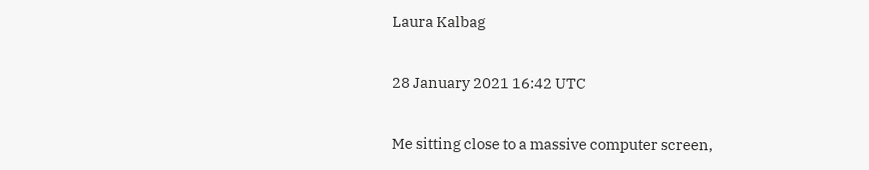Laura Kalbag

28 January 2021 16:42 UTC

Me sitting close to a massive computer screen,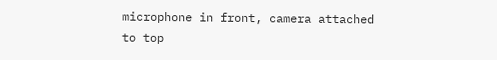microphone in front, camera attached to top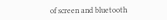of screen and bluetooth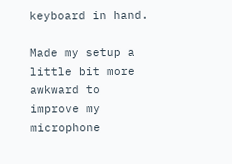keyboard in hand.

Made my setup a little bit more awkward to improve my microphone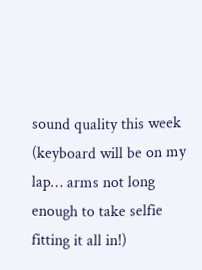sound quality this week (keyboard will be on my lap… arms not long enough to take selfie fitting it all in!)